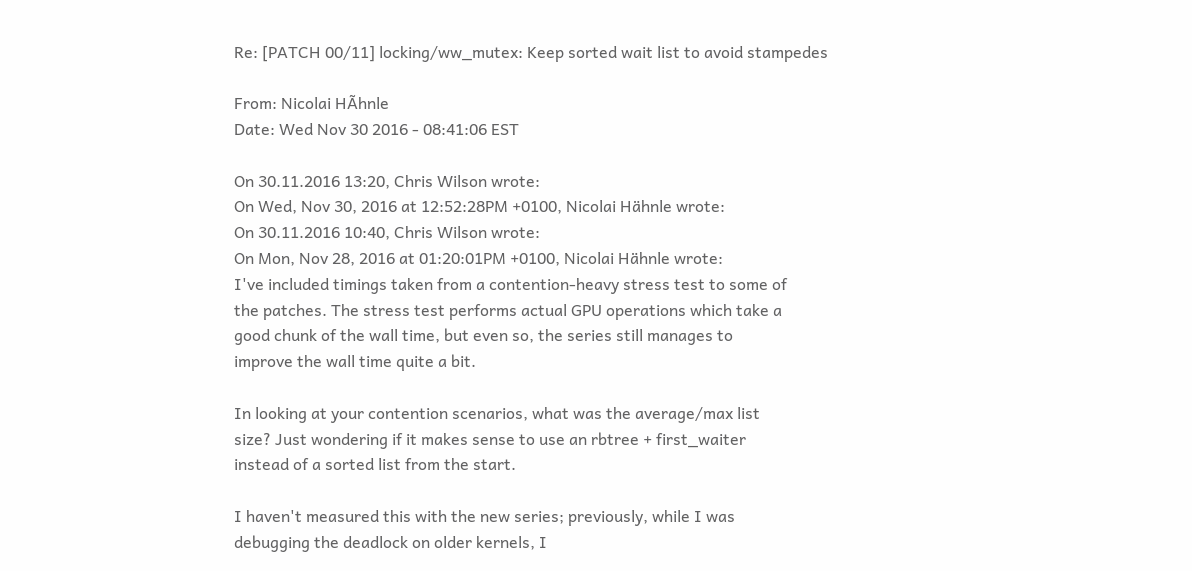Re: [PATCH 00/11] locking/ww_mutex: Keep sorted wait list to avoid stampedes

From: Nicolai HÃhnle
Date: Wed Nov 30 2016 - 08:41:06 EST

On 30.11.2016 13:20, Chris Wilson wrote:
On Wed, Nov 30, 2016 at 12:52:28PM +0100, Nicolai Hähnle wrote:
On 30.11.2016 10:40, Chris Wilson wrote:
On Mon, Nov 28, 2016 at 01:20:01PM +0100, Nicolai Hähnle wrote:
I've included timings taken from a contention-heavy stress test to some of
the patches. The stress test performs actual GPU operations which take a
good chunk of the wall time, but even so, the series still manages to
improve the wall time quite a bit.

In looking at your contention scenarios, what was the average/max list
size? Just wondering if it makes sense to use an rbtree + first_waiter
instead of a sorted list from the start.

I haven't measured this with the new series; previously, while I was
debugging the deadlock on older kernels, I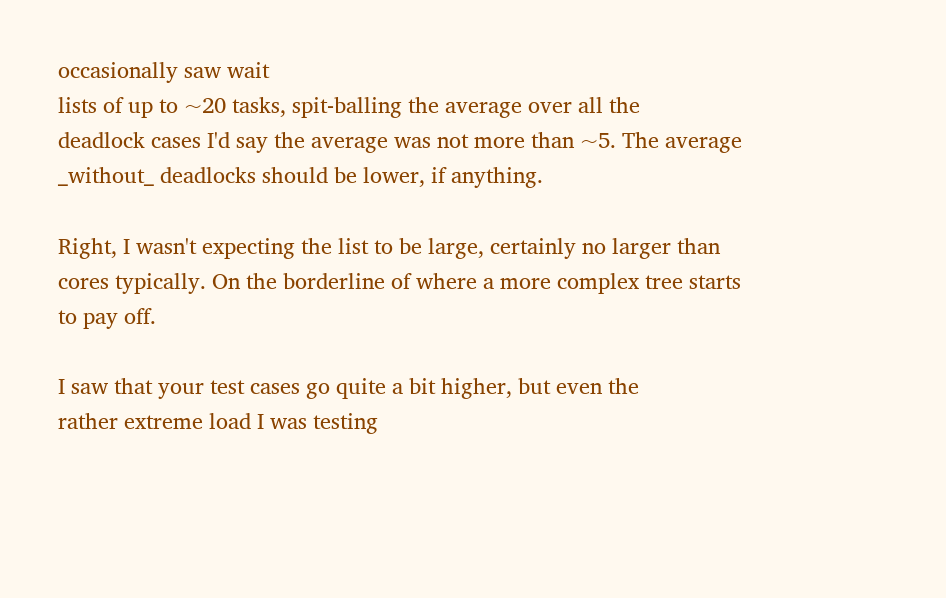occasionally saw wait
lists of up to ~20 tasks, spit-balling the average over all the
deadlock cases I'd say the average was not more than ~5. The average
_without_ deadlocks should be lower, if anything.

Right, I wasn't expecting the list to be large, certainly no larger than
cores typically. On the borderline of where a more complex tree starts
to pay off.

I saw that your test cases go quite a bit higher, but even the
rather extreme load I was testing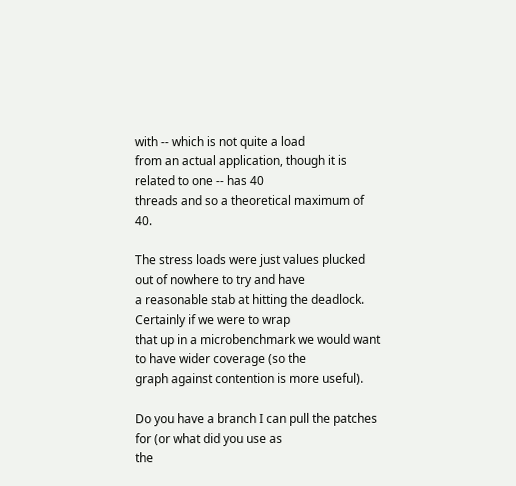with -- which is not quite a load
from an actual application, though it is related to one -- has 40
threads and so a theoretical maximum of 40.

The stress loads were just values plucked out of nowhere to try and have
a reasonable stab at hitting the deadlock. Certainly if we were to wrap
that up in a microbenchmark we would want to have wider coverage (so the
graph against contention is more useful).

Do you have a branch I can pull the patches for (or what did you use as
the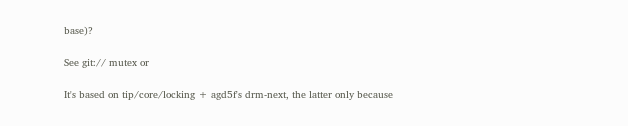base)?

See git:// mutex or

It's based on tip/core/locking + agd5f's drm-next, the latter only because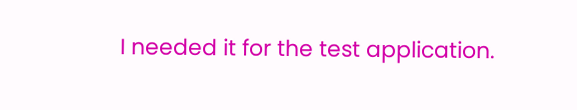I needed it for the test application.